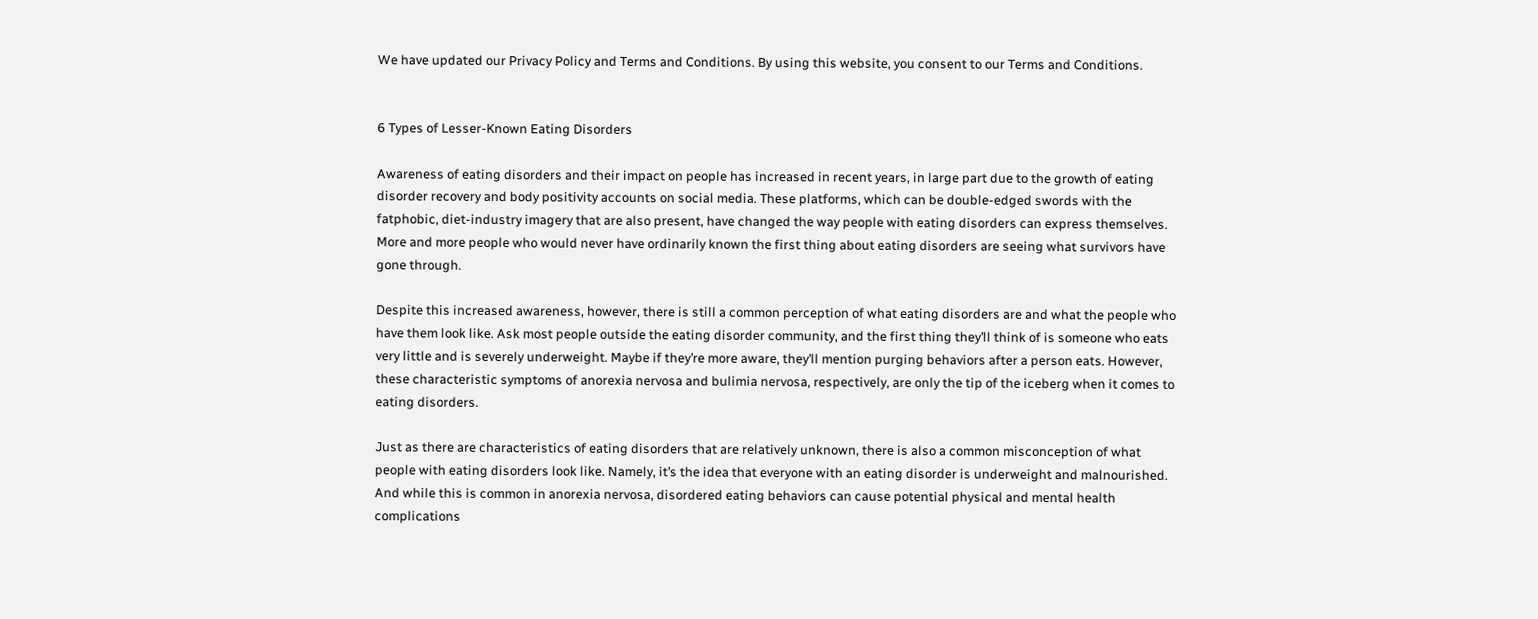We have updated our Privacy Policy and Terms and Conditions. By using this website, you consent to our Terms and Conditions.


6 Types of Lesser-Known Eating Disorders

Awareness of eating disorders and their impact on people has increased in recent years, in large part due to the growth of eating disorder recovery and body positivity accounts on social media. These platforms, which can be double-edged swords with the fatphobic, diet-industry imagery that are also present, have changed the way people with eating disorders can express themselves. More and more people who would never have ordinarily known the first thing about eating disorders are seeing what survivors have gone through.

Despite this increased awareness, however, there is still a common perception of what eating disorders are and what the people who have them look like. Ask most people outside the eating disorder community, and the first thing they’ll think of is someone who eats very little and is severely underweight. Maybe if they’re more aware, they’ll mention purging behaviors after a person eats. However, these characteristic symptoms of anorexia nervosa and bulimia nervosa, respectively, are only the tip of the iceberg when it comes to eating disorders.

Just as there are characteristics of eating disorders that are relatively unknown, there is also a common misconception of what people with eating disorders look like. Namely, it’s the idea that everyone with an eating disorder is underweight and malnourished. And while this is common in anorexia nervosa, disordered eating behaviors can cause potential physical and mental health complications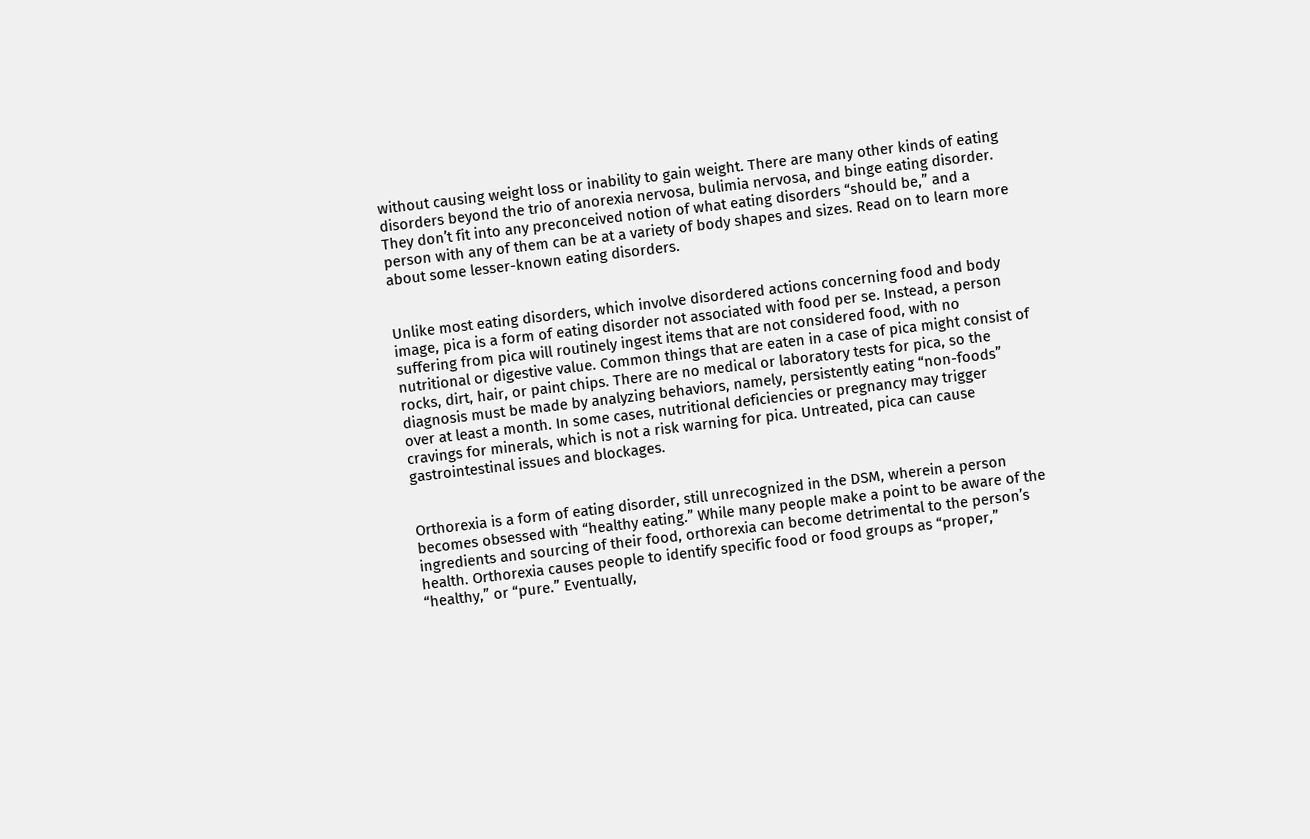without causing weight loss or inability to gain weight. There are many other kinds of eating disorders beyond the trio of anorexia nervosa, bulimia nervosa, and binge eating disorder. They don’t fit into any preconceived notion of what eating disorders “should be,” and a person with any of them can be at a variety of body shapes and sizes. Read on to learn more about some lesser-known eating disorders.


Unlike most eating disorders, which involve disordered actions concerning food and body image, pica is a form of eating disorder not associated with food per se. Instead, a person suffering from pica will routinely ingest items that are not considered food, with no nutritional or digestive value. Common things that are eaten in a case of pica might consist of rocks, dirt, hair, or paint chips. There are no medical or laboratory tests for pica, so the diagnosis must be made by analyzing behaviors, namely, persistently eating “non-foods” over at least a month. In some cases, nutritional deficiencies or pregnancy may trigger cravings for minerals, which is not a risk warning for pica. Untreated, pica can cause gastrointestinal issues and blockages.


Orthorexia is a form of eating disorder, still unrecognized in the DSM, wherein a person becomes obsessed with “healthy eating.” While many people make a point to be aware of the ingredients and sourcing of their food, orthorexia can become detrimental to the person’s health. Orthorexia causes people to identify specific food or food groups as “proper,” “healthy,” or “pure.” Eventually,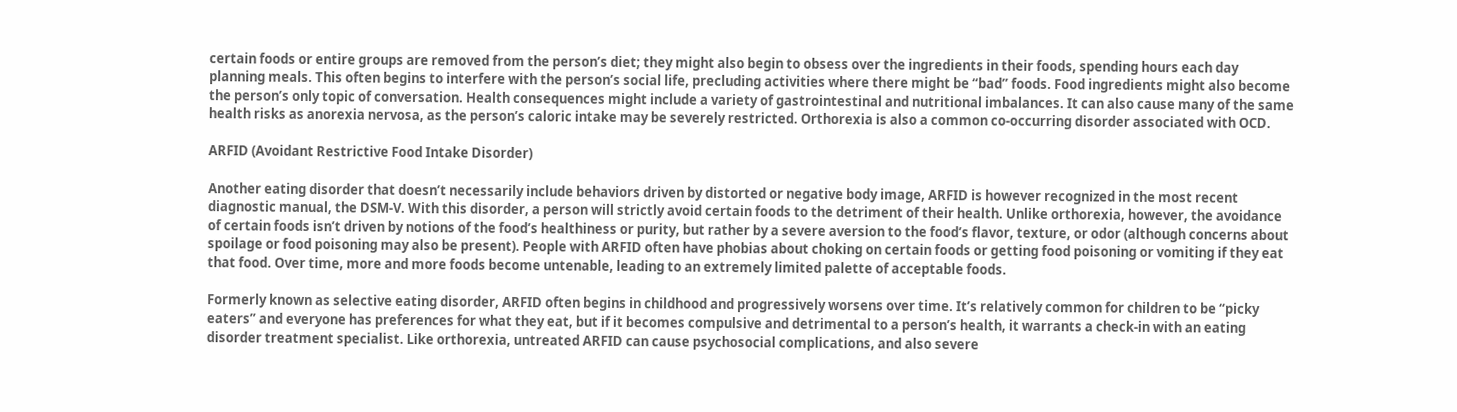certain foods or entire groups are removed from the person’s diet; they might also begin to obsess over the ingredients in their foods, spending hours each day planning meals. This often begins to interfere with the person’s social life, precluding activities where there might be “bad” foods. Food ingredients might also become the person’s only topic of conversation. Health consequences might include a variety of gastrointestinal and nutritional imbalances. It can also cause many of the same health risks as anorexia nervosa, as the person’s caloric intake may be severely restricted. Orthorexia is also a common co-occurring disorder associated with OCD.

ARFID (Avoidant Restrictive Food Intake Disorder)

Another eating disorder that doesn’t necessarily include behaviors driven by distorted or negative body image, ARFID is however recognized in the most recent diagnostic manual, the DSM-V. With this disorder, a person will strictly avoid certain foods to the detriment of their health. Unlike orthorexia, however, the avoidance of certain foods isn’t driven by notions of the food’s healthiness or purity, but rather by a severe aversion to the food’s flavor, texture, or odor (although concerns about spoilage or food poisoning may also be present). People with ARFID often have phobias about choking on certain foods or getting food poisoning or vomiting if they eat that food. Over time, more and more foods become untenable, leading to an extremely limited palette of acceptable foods.

Formerly known as selective eating disorder, ARFID often begins in childhood and progressively worsens over time. It’s relatively common for children to be “picky eaters” and everyone has preferences for what they eat, but if it becomes compulsive and detrimental to a person’s health, it warrants a check-in with an eating disorder treatment specialist. Like orthorexia, untreated ARFID can cause psychosocial complications, and also severe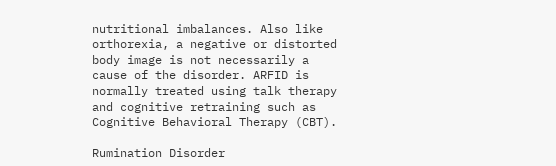nutritional imbalances. Also like orthorexia, a negative or distorted body image is not necessarily a cause of the disorder. ARFID is normally treated using talk therapy and cognitive retraining such as Cognitive Behavioral Therapy (CBT).

Rumination Disorder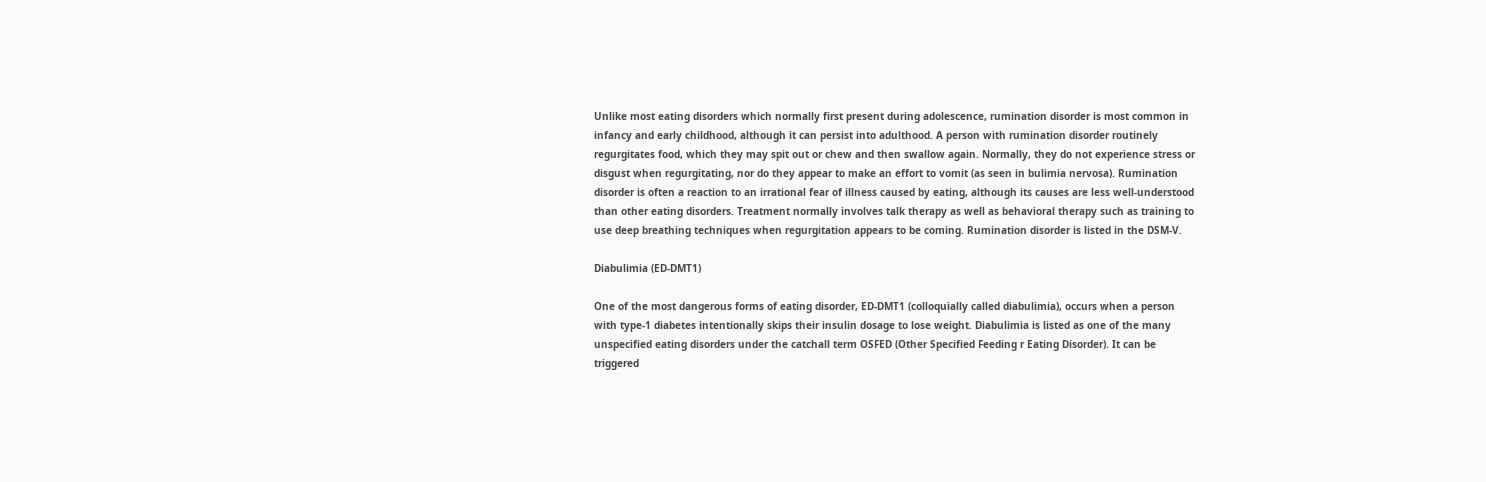Unlike most eating disorders which normally first present during adolescence, rumination disorder is most common in infancy and early childhood, although it can persist into adulthood. A person with rumination disorder routinely regurgitates food, which they may spit out or chew and then swallow again. Normally, they do not experience stress or disgust when regurgitating, nor do they appear to make an effort to vomit (as seen in bulimia nervosa). Rumination disorder is often a reaction to an irrational fear of illness caused by eating, although its causes are less well-understood than other eating disorders. Treatment normally involves talk therapy as well as behavioral therapy such as training to use deep breathing techniques when regurgitation appears to be coming. Rumination disorder is listed in the DSM-V.

Diabulimia (ED-DMT1)

One of the most dangerous forms of eating disorder, ED-DMT1 (colloquially called diabulimia), occurs when a person with type-1 diabetes intentionally skips their insulin dosage to lose weight. Diabulimia is listed as one of the many unspecified eating disorders under the catchall term OSFED (Other Specified Feeding r Eating Disorder). It can be triggered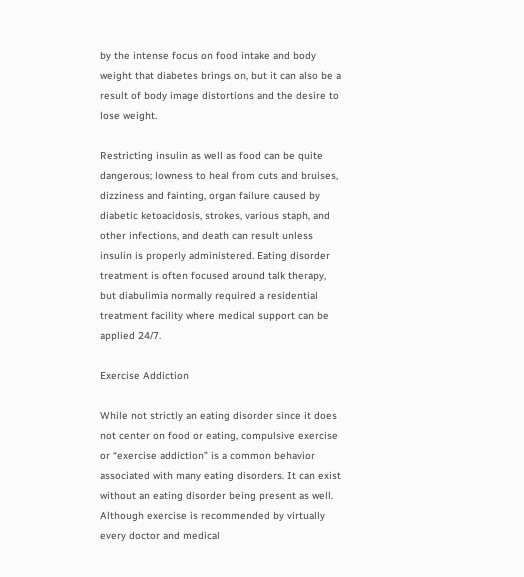by the intense focus on food intake and body weight that diabetes brings on, but it can also be a result of body image distortions and the desire to lose weight.

Restricting insulin as well as food can be quite dangerous; lowness to heal from cuts and bruises, dizziness and fainting, organ failure caused by diabetic ketoacidosis, strokes, various staph, and other infections, and death can result unless insulin is properly administered. Eating disorder treatment is often focused around talk therapy, but diabulimia normally required a residential treatment facility where medical support can be applied 24/7.

Exercise Addiction

While not strictly an eating disorder since it does not center on food or eating, compulsive exercise or “exercise addiction” is a common behavior associated with many eating disorders. It can exist without an eating disorder being present as well. Although exercise is recommended by virtually every doctor and medical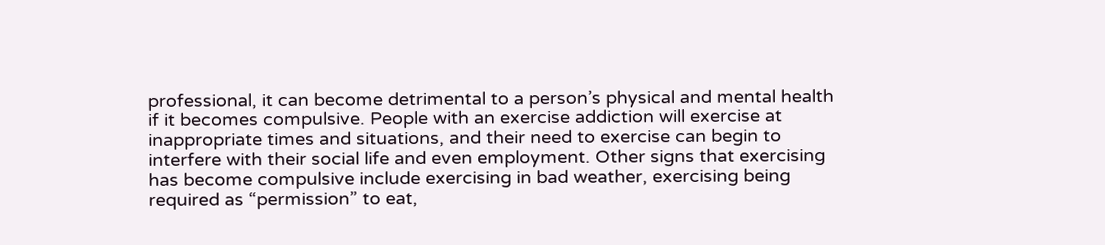professional, it can become detrimental to a person’s physical and mental health if it becomes compulsive. People with an exercise addiction will exercise at inappropriate times and situations, and their need to exercise can begin to interfere with their social life and even employment. Other signs that exercising has become compulsive include exercising in bad weather, exercising being required as “permission” to eat,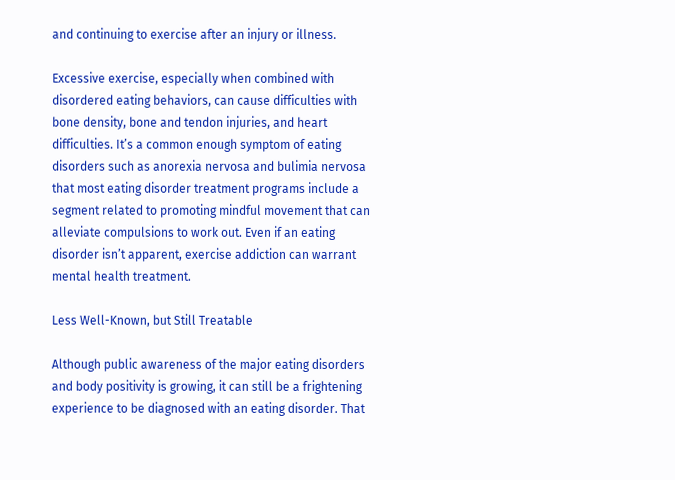and continuing to exercise after an injury or illness.

Excessive exercise, especially when combined with disordered eating behaviors, can cause difficulties with bone density, bone and tendon injuries, and heart difficulties. It’s a common enough symptom of eating disorders such as anorexia nervosa and bulimia nervosa that most eating disorder treatment programs include a segment related to promoting mindful movement that can alleviate compulsions to work out. Even if an eating disorder isn’t apparent, exercise addiction can warrant mental health treatment.

Less Well-Known, but Still Treatable

Although public awareness of the major eating disorders and body positivity is growing, it can still be a frightening experience to be diagnosed with an eating disorder. That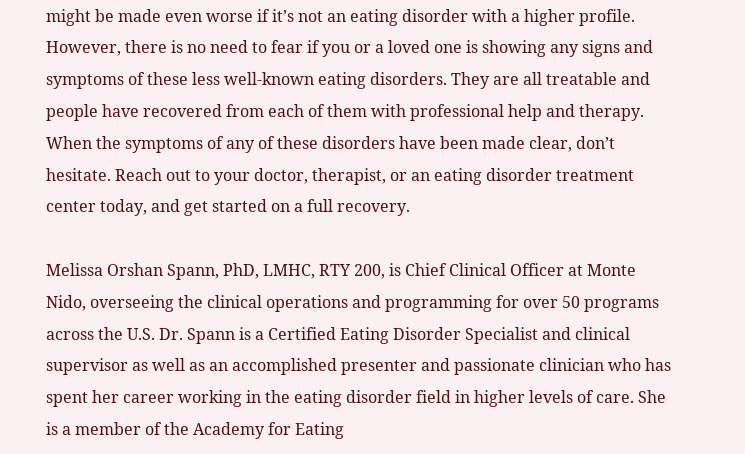might be made even worse if it’s not an eating disorder with a higher profile. However, there is no need to fear if you or a loved one is showing any signs and symptoms of these less well-known eating disorders. They are all treatable and people have recovered from each of them with professional help and therapy. When the symptoms of any of these disorders have been made clear, don’t hesitate. Reach out to your doctor, therapist, or an eating disorder treatment center today, and get started on a full recovery.

Melissa Orshan Spann, PhD, LMHC, RTY 200, is Chief Clinical Officer at Monte Nido, overseeing the clinical operations and programming for over 50 programs across the U.S. Dr. Spann is a Certified Eating Disorder Specialist and clinical supervisor as well as an accomplished presenter and passionate clinician who has spent her career working in the eating disorder field in higher levels of care. She is a member of the Academy for Eating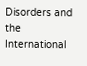Disorders and the International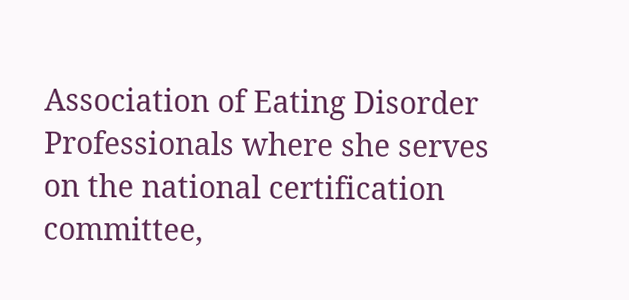Association of Eating Disorder Professionals where she serves on the national certification committee,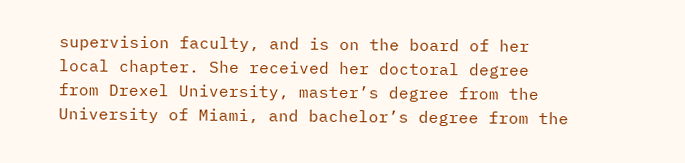supervision faculty, and is on the board of her local chapter. She received her doctoral degree from Drexel University, master’s degree from the University of Miami, and bachelor’s degree from the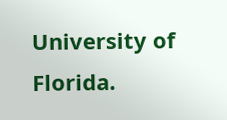University of Florida.